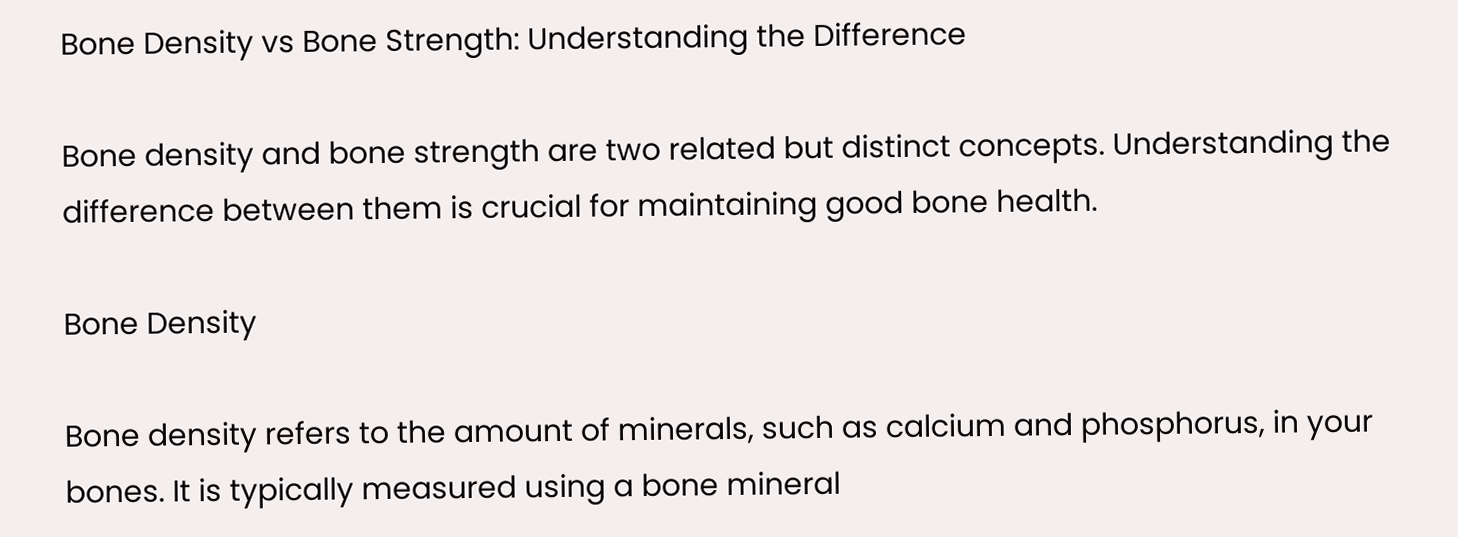Bone Density vs Bone Strength: Understanding the Difference

Bone density and bone strength are two related but distinct concepts. Understanding the difference between them is crucial for maintaining good bone health.

Bone Density

Bone density refers to the amount of minerals, such as calcium and phosphorus, in your bones. It is typically measured using a bone mineral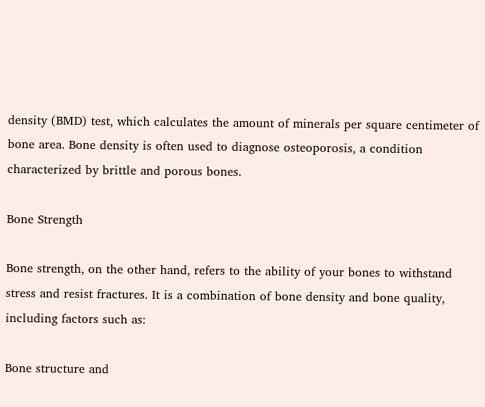density (BMD) test, which calculates the amount of minerals per square centimeter of bone area. Bone density is often used to diagnose osteoporosis, a condition characterized by brittle and porous bones.

Bone Strength

Bone strength, on the other hand, refers to the ability of your bones to withstand stress and resist fractures. It is a combination of bone density and bone quality, including factors such as:

Bone structure and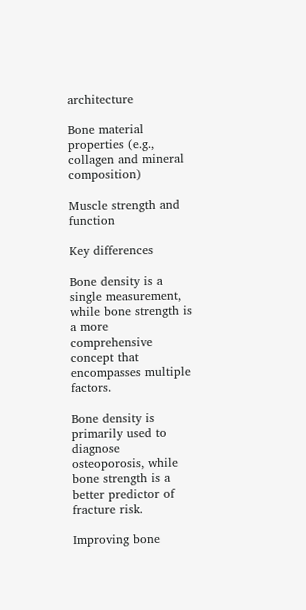architecture

Bone material properties (e.g., collagen and mineral composition)

Muscle strength and function

Key differences

Bone density is a single measurement, while bone strength is a more comprehensive concept that encompasses multiple factors.

Bone density is primarily used to diagnose osteoporosis, while bone strength is a better predictor of fracture risk.

Improving bone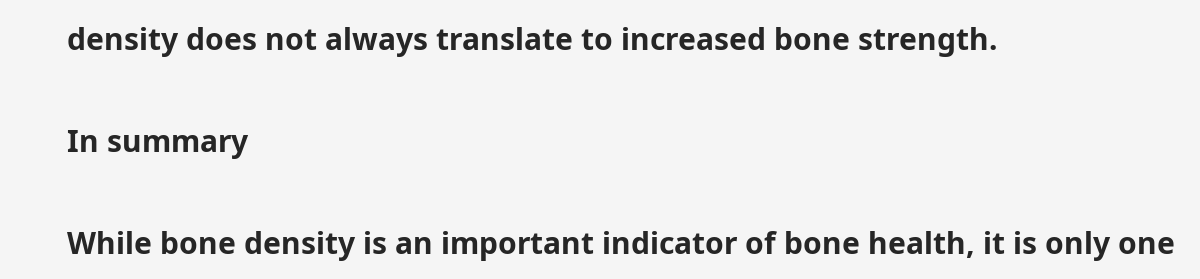density does not always translate to increased bone strength.

In summary

While bone density is an important indicator of bone health, it is only one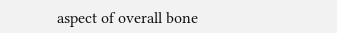aspect of overall bone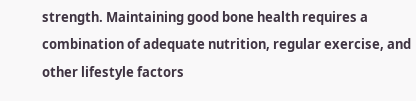strength. Maintaining good bone health requires a combination of adequate nutrition, regular exercise, and other lifestyle factors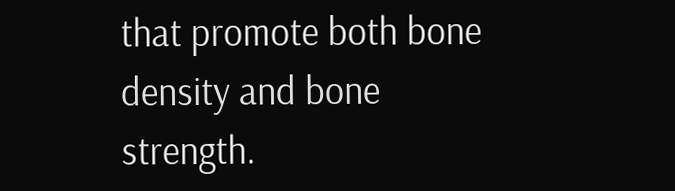that promote both bone density and bone strength.